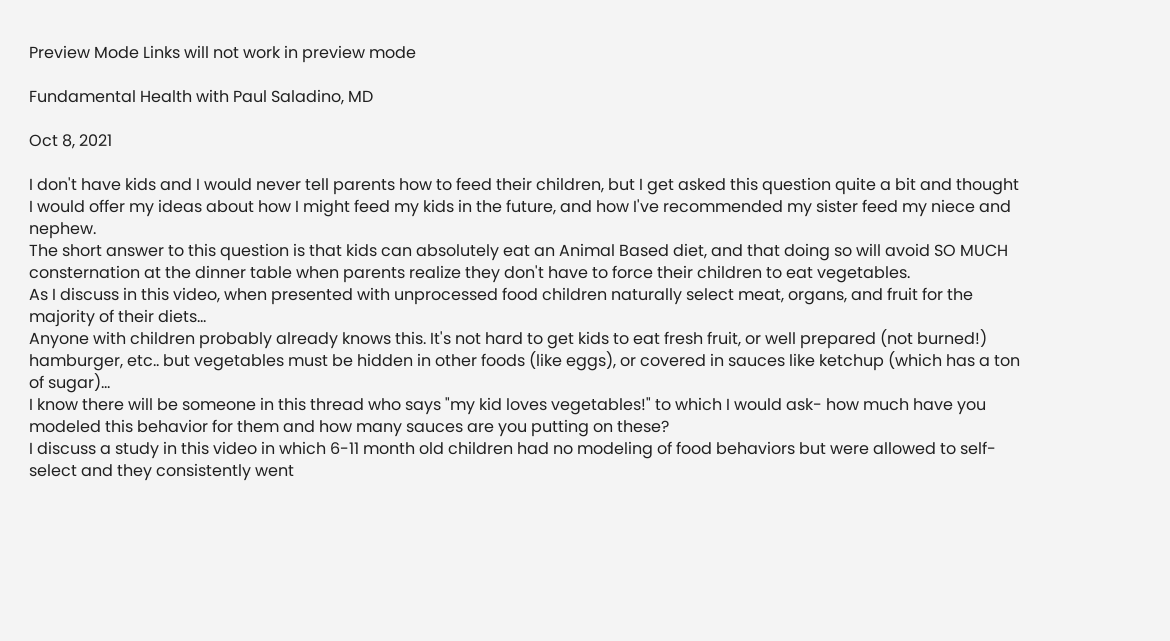Preview Mode Links will not work in preview mode

Fundamental Health with Paul Saladino, MD

Oct 8, 2021

I don't have kids and I would never tell parents how to feed their children, but I get asked this question quite a bit and thought I would offer my ideas about how I might feed my kids in the future, and how I've recommended my sister feed my niece and nephew.
The short answer to this question is that kids can absolutely eat an Animal Based diet, and that doing so will avoid SO MUCH consternation at the dinner table when parents realize they don't have to force their children to eat vegetables.
As I discuss in this video, when presented with unprocessed food children naturally select meat, organs, and fruit for the majority of their diets...
Anyone with children probably already knows this. It's not hard to get kids to eat fresh fruit, or well prepared (not burned!) hamburger, etc.. but vegetables must be hidden in other foods (like eggs), or covered in sauces like ketchup (which has a ton of sugar)...
I know there will be someone in this thread who says "my kid loves vegetables!" to which I would ask- how much have you modeled this behavior for them and how many sauces are you putting on these?
I discuss a study in this video in which 6-11 month old children had no modeling of food behaviors but were allowed to self-select and they consistently went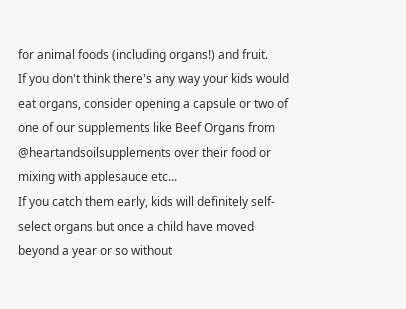for animal foods (including organs!) and fruit.
If you don't think there's any way your kids would eat organs, consider opening a capsule or two of one of our supplements like Beef Organs from @heartandsoilsupplements over their food or mixing with applesauce etc...
If you catch them early, kids will definitely self-select organs but once a child have moved beyond a year or so without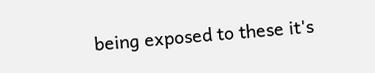being exposed to these it's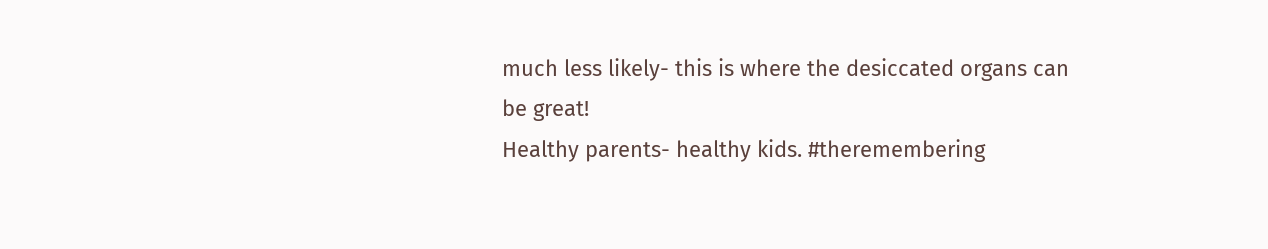much less likely- this is where the desiccated organs can be great!
Healthy parents- healthy kids. #theremembering